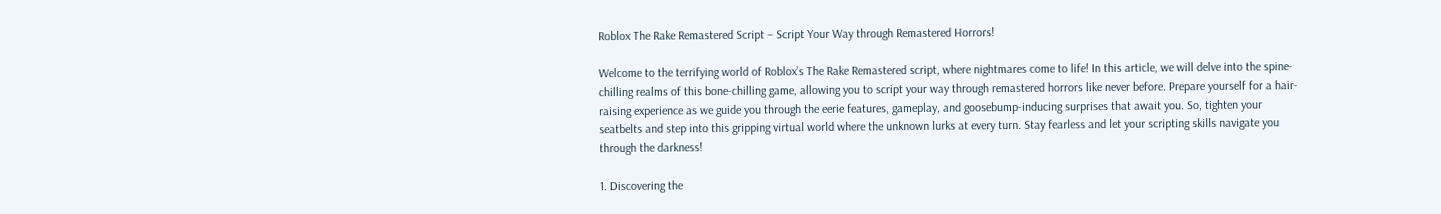Roblox The Rake Remastered Script – Script Your Way through Remastered Horrors!

Welcome to the terrifying world of Roblox’s The Rake Remastered script, where nightmares come to life! In this article, we will delve into the spine-chilling realms of this bone-chilling game, allowing you to script your way through remastered horrors like never before. Prepare yourself for a hair-raising experience as we guide you through the eerie features, gameplay, and goosebump-inducing surprises that await you. So, tighten your seatbelts and step into this gripping virtual world where the unknown lurks at every turn. Stay fearless and let your scripting skills navigate you through the darkness!

1. Discovering the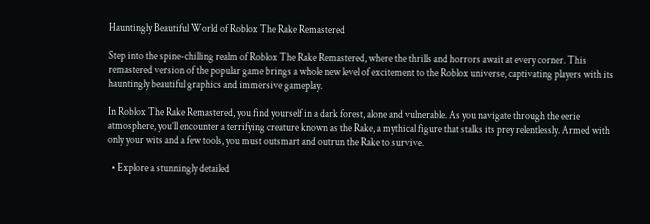Hauntingly Beautiful World of Roblox The Rake Remastered

Step into the spine-chilling realm of Roblox The Rake Remastered, where the thrills and horrors await at every corner. This remastered version of the popular game brings a whole new level of excitement to the Roblox universe, captivating players with its hauntingly beautiful graphics and immersive gameplay.

In Roblox The Rake Remastered, you find yourself in a dark forest, alone and vulnerable. As you navigate through the eerie atmosphere, you’ll encounter a terrifying creature known as the Rake, a mythical figure that stalks its prey relentlessly. Armed with only your wits and a few tools, you must outsmart and outrun the Rake to survive.

  • Explore a stunningly detailed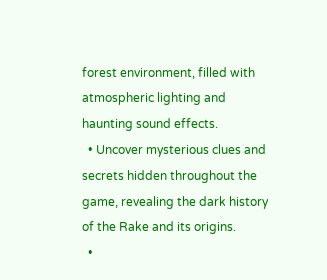forest environment, filled with atmospheric lighting and haunting sound effects.
  • Uncover mysterious clues and secrets hidden throughout the game, revealing the dark history of the Rake and its origins.
  •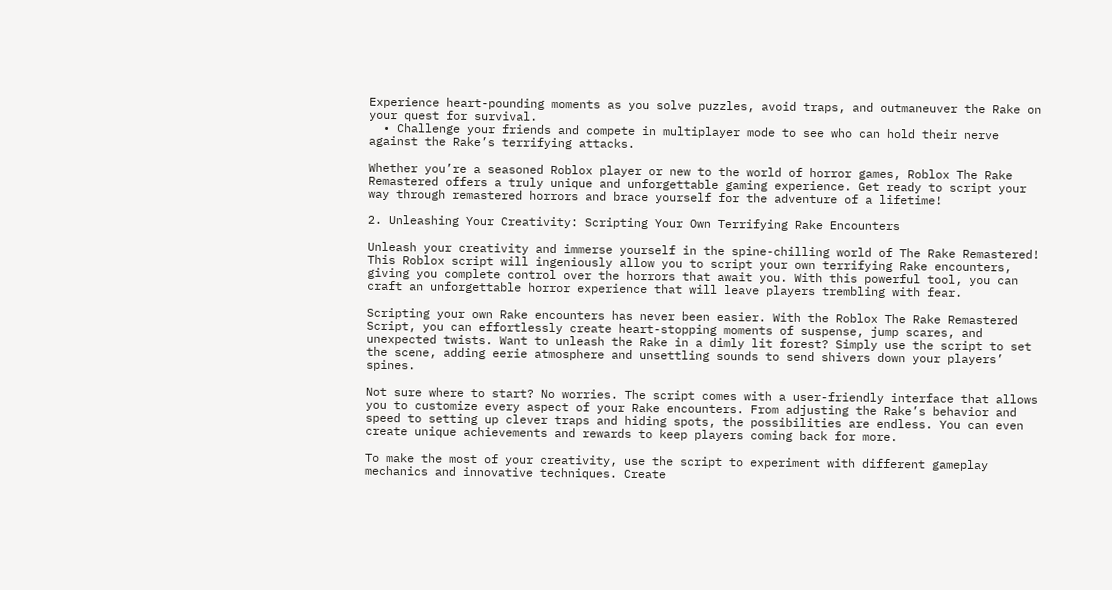Experience heart-pounding moments as you solve puzzles, avoid traps, and outmaneuver the Rake on your quest for survival.
  • Challenge your friends and compete in multiplayer mode to see who can hold their nerve against the Rake’s terrifying attacks.

Whether you’re a seasoned Roblox player or new to the world of horror games, Roblox The Rake Remastered offers a truly unique and unforgettable gaming experience. Get ready to script your way through remastered horrors and brace yourself for the adventure of a lifetime!

2. Unleashing Your Creativity: Scripting Your Own Terrifying Rake Encounters

Unleash your creativity and immerse yourself in the spine-chilling world of The Rake Remastered! This Roblox script will ingeniously allow you to script your own terrifying Rake encounters, giving you complete control over the horrors that await you. With this powerful tool, you can craft an unforgettable horror experience that will leave players trembling with fear.

Scripting your own Rake encounters has never been easier. With the Roblox The Rake Remastered Script, you can effortlessly create heart-stopping moments of suspense, jump scares, and unexpected twists. Want to unleash the Rake in a dimly lit forest? Simply use the script to set the scene, adding eerie atmosphere and unsettling sounds to send shivers down your players’ spines.

Not sure where to start? No worries. The script comes with a user-friendly interface that allows you to customize every aspect of your Rake encounters. From adjusting the Rake’s behavior and speed to setting up clever traps and hiding spots, the possibilities are endless. You can even create unique achievements and rewards to keep players coming back for more.

To make the most of your creativity, use the script to experiment with different gameplay mechanics and innovative techniques. Create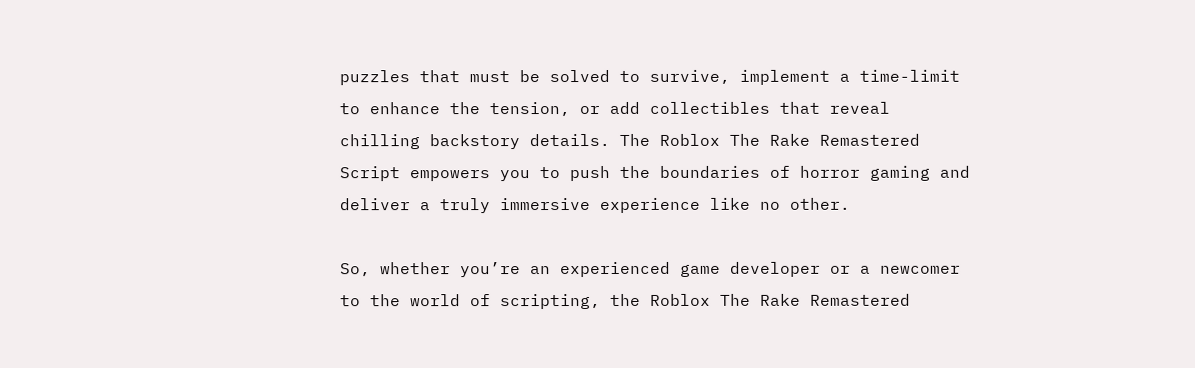puzzles that must be solved to survive, implement a time-limit to enhance the tension, or add collectibles that reveal chilling backstory details. The Roblox The Rake Remastered Script empowers you to push the boundaries of horror gaming and deliver a truly immersive experience like no other.

So, whether you’re an experienced game developer or a newcomer to the world of scripting, the Roblox The Rake Remastered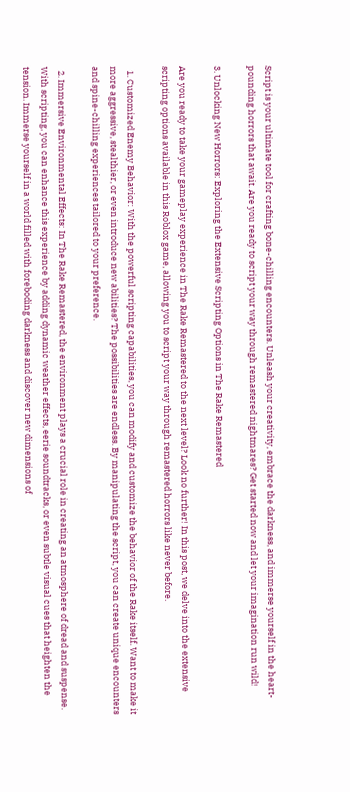Script is your ultimate tool for crafting bone-chilling encounters. Unleash your creativity, embrace the darkness, and immerse yourself in the heart-pounding horrors that await. Are you ready to script your way through remastered nightmares? Get started now and let your imagination run wild!

3. Unlocking New Horrors: Exploring the Extensive Scripting Options in The Rake Remastered

Are you ready to take your gameplay experience in The Rake Remastered to the next level? Look no further! In this post, we delve into the extensive scripting options available in this Roblox game, allowing you to script your way through remastered horrors like never before.

  1. Customized Enemy Behavior: With the powerful scripting capabilities, you can modify and customize the behavior of the Rake itself. Want to make it more aggressive, stealthier, or even introduce new abilities? The possibilities are endless. By manipulating the script, you can create unique encounters and spine-chilling experiences tailored to your preference.

  2. Immersive Environmental Effects: In The Rake Remastered, the environment plays a crucial role in creating an atmosphere of dread and suspense. With scripting, you can enhance this experience by adding dynamic weather effects, eerie soundtracks, or even subtle visual cues that heighten the tension. Immerse yourself in a world filled with foreboding darkness and discover new dimensions of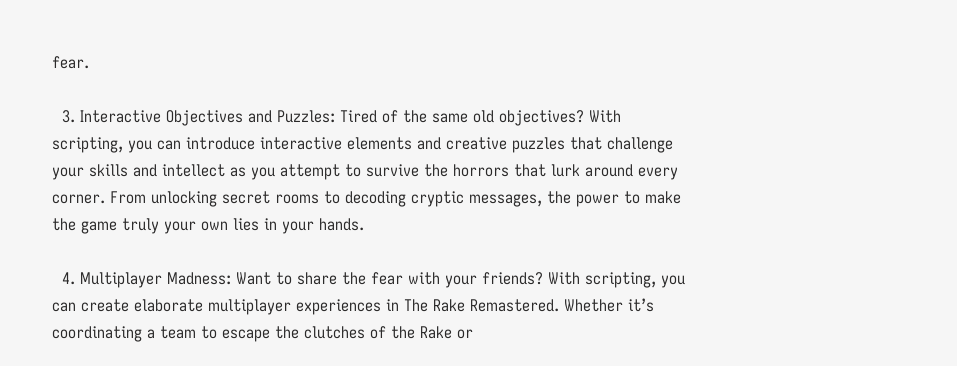fear.

  3. Interactive Objectives and Puzzles: Tired of the same old objectives? With scripting, you can introduce interactive elements and creative puzzles that challenge your skills and intellect as you attempt to survive the horrors that lurk around every corner. From unlocking secret rooms to decoding cryptic messages, the power to make the game truly your own lies in your hands.

  4. Multiplayer Madness: Want to share the fear with your friends? With scripting, you can create elaborate multiplayer experiences in The Rake Remastered. Whether it’s coordinating a team to escape the clutches of the Rake or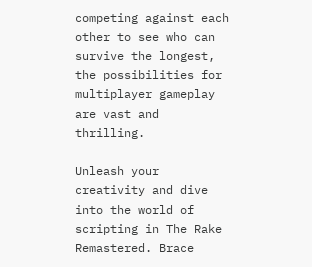competing against each other to see who can survive the longest, the possibilities for multiplayer gameplay are vast and thrilling.

Unleash your creativity and dive into the world of scripting in The Rake Remastered. Brace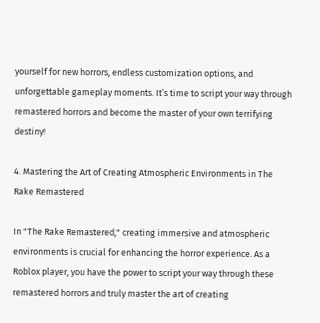yourself for new horrors, endless customization options, and unforgettable gameplay moments. It’s time to script your way through remastered horrors and become the master of your own terrifying destiny!

4. Mastering the Art of Creating Atmospheric Environments in The Rake Remastered

In "The Rake Remastered," creating immersive and atmospheric environments is crucial for enhancing the horror experience. As a Roblox player, you have the power to script your way through these remastered horrors and truly master the art of creating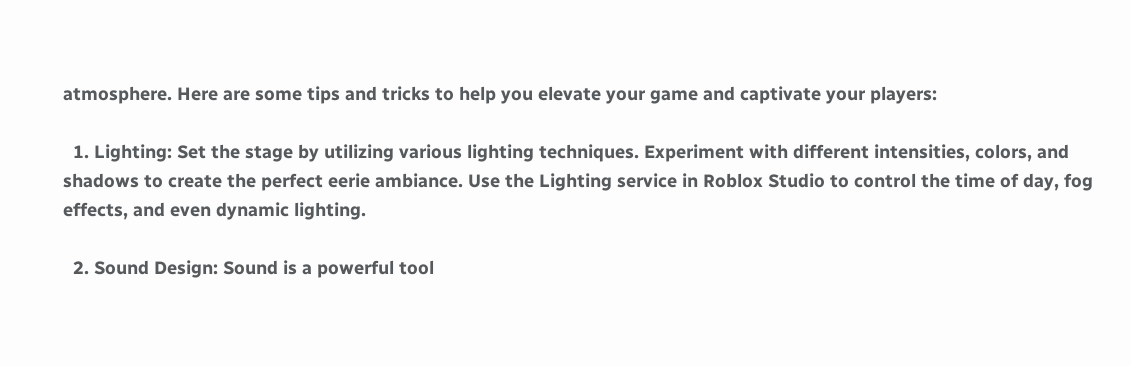atmosphere. Here are some tips and tricks to help you elevate your game and captivate your players:

  1. Lighting: Set the stage by utilizing various lighting techniques. Experiment with different intensities, colors, and shadows to create the perfect eerie ambiance. Use the Lighting service in Roblox Studio to control the time of day, fog effects, and even dynamic lighting.

  2. Sound Design: Sound is a powerful tool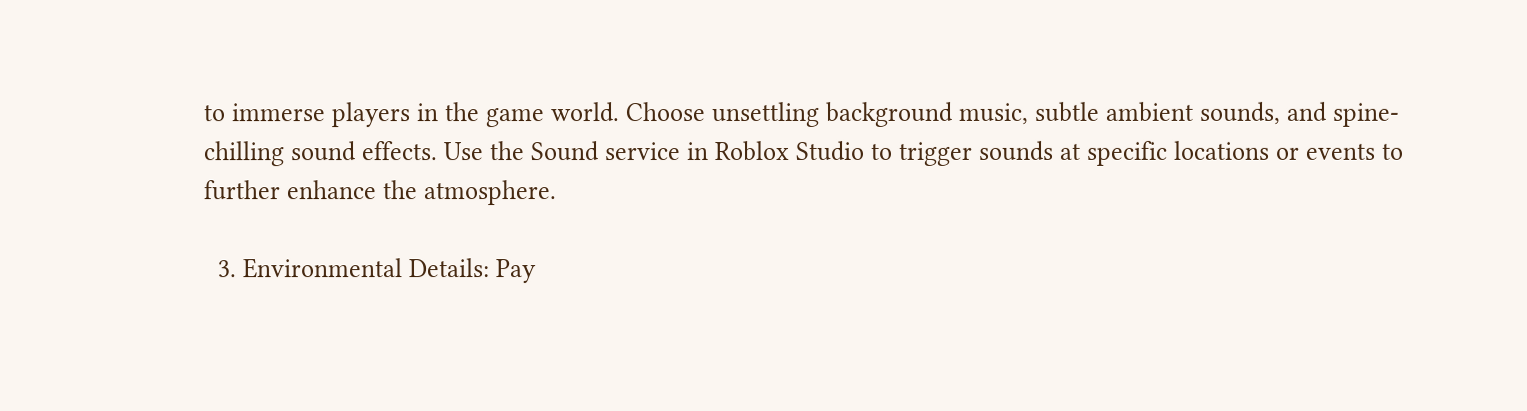to immerse players in the game world. Choose unsettling background music, subtle ambient sounds, and spine-chilling sound effects. Use the Sound service in Roblox Studio to trigger sounds at specific locations or events to further enhance the atmosphere.

  3. Environmental Details: Pay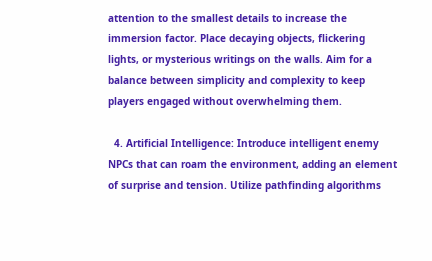attention to the smallest details to increase the immersion factor. Place decaying objects, flickering lights, or mysterious writings on the walls. Aim for a balance between simplicity and complexity to keep players engaged without overwhelming them.

  4. Artificial Intelligence: Introduce intelligent enemy NPCs that can roam the environment, adding an element of surprise and tension. Utilize pathfinding algorithms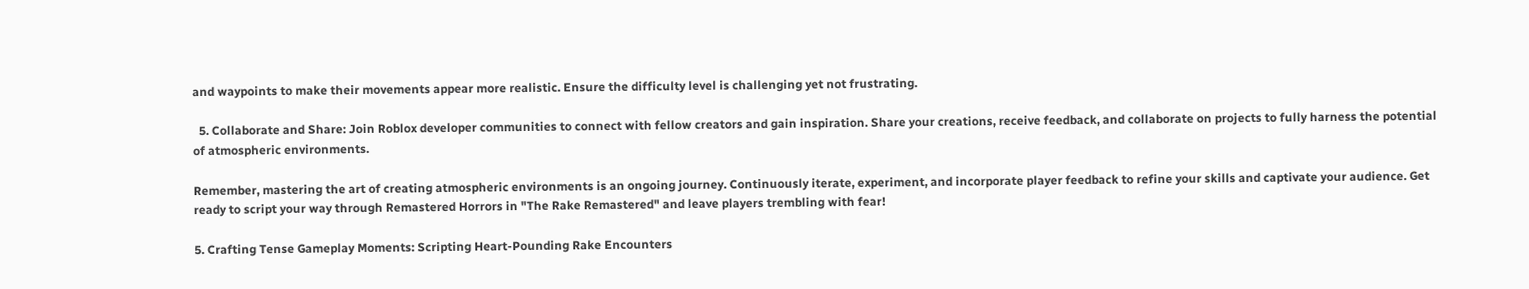and waypoints to make their movements appear more realistic. Ensure the difficulty level is challenging yet not frustrating.

  5. Collaborate and Share: Join Roblox developer communities to connect with fellow creators and gain inspiration. Share your creations, receive feedback, and collaborate on projects to fully harness the potential of atmospheric environments.

Remember, mastering the art of creating atmospheric environments is an ongoing journey. Continuously iterate, experiment, and incorporate player feedback to refine your skills and captivate your audience. Get ready to script your way through Remastered Horrors in "The Rake Remastered" and leave players trembling with fear!

5. Crafting Tense Gameplay Moments: Scripting Heart-Pounding Rake Encounters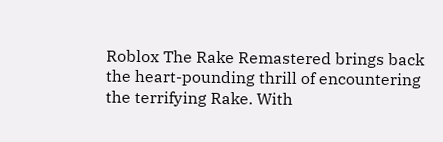Roblox The Rake Remastered brings back the heart-pounding thrill of encountering the terrifying Rake. With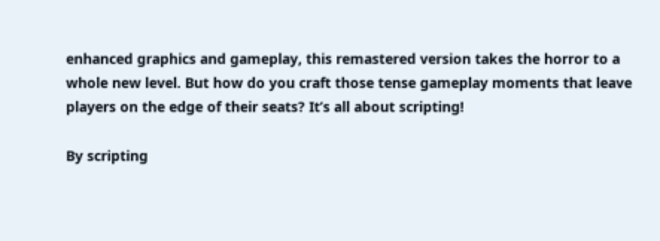enhanced graphics and gameplay, this remastered version takes the horror to a whole new level. But how do you craft those tense gameplay moments that leave players on the edge of their seats? It’s all about scripting!

By scripting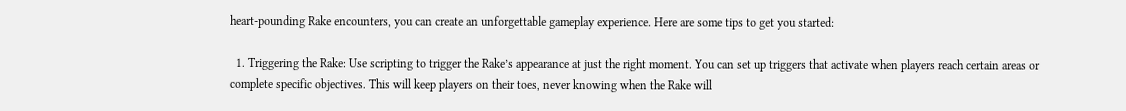heart-pounding Rake encounters, you can create an unforgettable gameplay experience. Here are some tips to get you started:

  1. Triggering the Rake: Use scripting to trigger the Rake’s appearance at just the right moment. You can set up triggers that activate when players reach certain areas or complete specific objectives. This will keep players on their toes, never knowing when the Rake will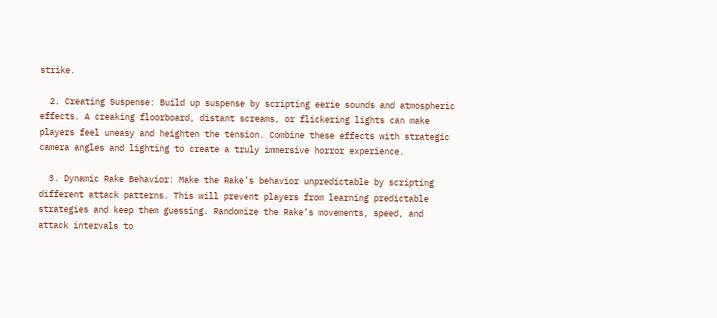strike.

  2. Creating Suspense: Build up suspense by scripting eerie sounds and atmospheric effects. A creaking floorboard, distant screams, or flickering lights can make players feel uneasy and heighten the tension. Combine these effects with strategic camera angles and lighting to create a truly immersive horror experience.

  3. Dynamic Rake Behavior: Make the Rake’s behavior unpredictable by scripting different attack patterns. This will prevent players from learning predictable strategies and keep them guessing. Randomize the Rake’s movements, speed, and attack intervals to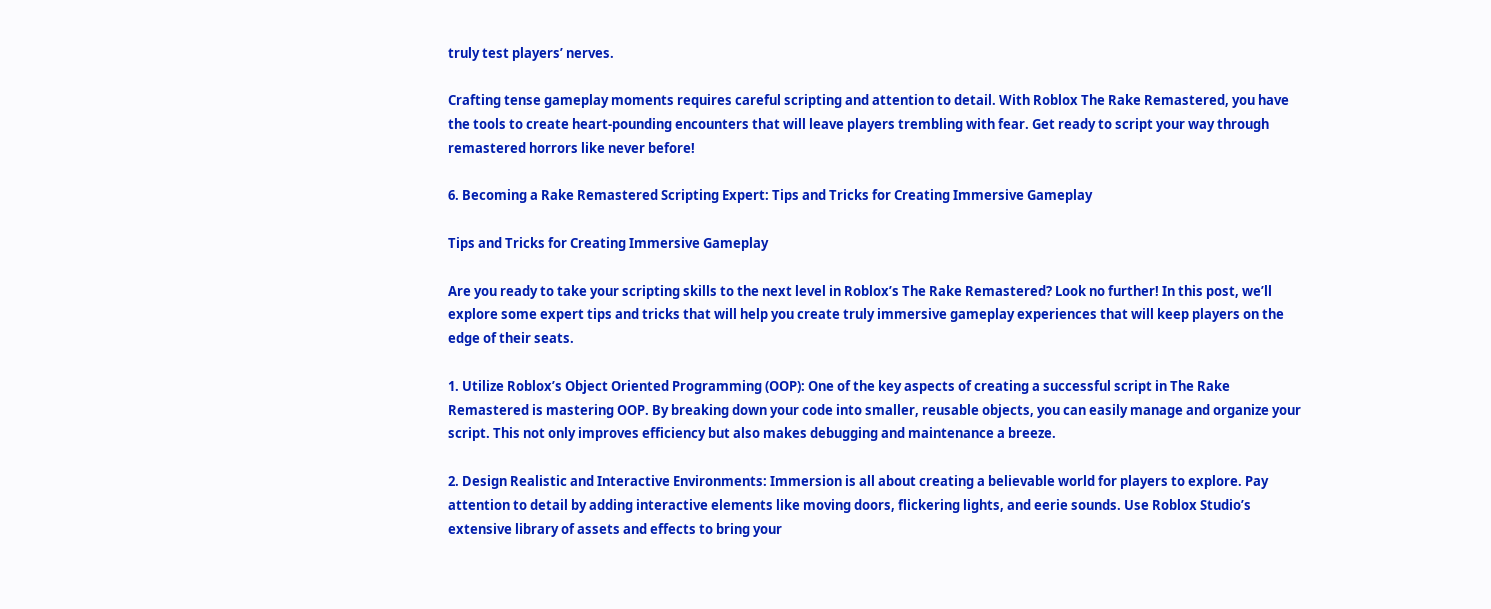truly test players’ nerves.

Crafting tense gameplay moments requires careful scripting and attention to detail. With Roblox The Rake Remastered, you have the tools to create heart-pounding encounters that will leave players trembling with fear. Get ready to script your way through remastered horrors like never before!

6. Becoming a Rake Remastered Scripting Expert: Tips and Tricks for Creating Immersive Gameplay

Tips and Tricks for Creating Immersive Gameplay

Are you ready to take your scripting skills to the next level in Roblox’s The Rake Remastered? Look no further! In this post, we’ll explore some expert tips and tricks that will help you create truly immersive gameplay experiences that will keep players on the edge of their seats.

1. Utilize Roblox’s Object Oriented Programming (OOP): One of the key aspects of creating a successful script in The Rake Remastered is mastering OOP. By breaking down your code into smaller, reusable objects, you can easily manage and organize your script. This not only improves efficiency but also makes debugging and maintenance a breeze.

2. Design Realistic and Interactive Environments: Immersion is all about creating a believable world for players to explore. Pay attention to detail by adding interactive elements like moving doors, flickering lights, and eerie sounds. Use Roblox Studio’s extensive library of assets and effects to bring your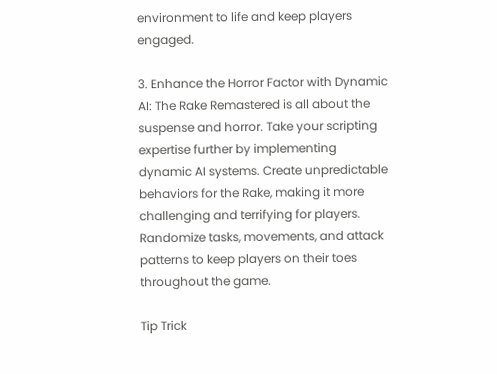environment to life and keep players engaged.

3. Enhance the Horror Factor with Dynamic AI: The Rake Remastered is all about the suspense and horror. Take your scripting expertise further by implementing dynamic AI systems. Create unpredictable behaviors for the Rake, making it more challenging and terrifying for players. Randomize tasks, movements, and attack patterns to keep players on their toes throughout the game.

Tip Trick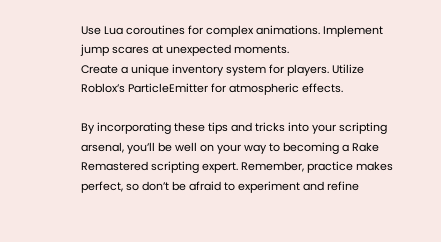Use Lua coroutines for complex animations. Implement jump scares at unexpected moments.
Create a unique inventory system for players. Utilize Roblox’s ParticleEmitter for atmospheric effects.

By incorporating these tips and tricks into your scripting arsenal, you’ll be well on your way to becoming a Rake Remastered scripting expert. Remember, practice makes perfect, so don’t be afraid to experiment and refine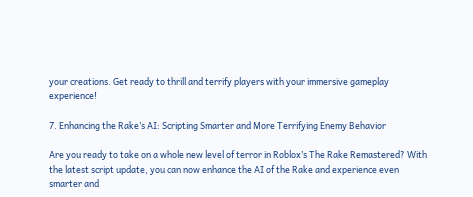your creations. Get ready to thrill and terrify players with your immersive gameplay experience!

7. Enhancing the Rake’s AI: Scripting Smarter and More Terrifying Enemy Behavior

Are you ready to take on a whole new level of terror in Roblox’s The Rake Remastered? With the latest script update, you can now enhance the AI of the Rake and experience even smarter and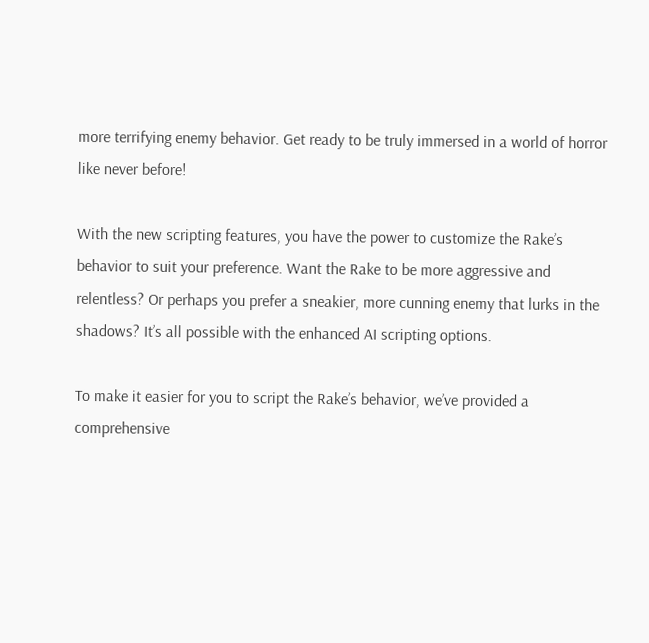more terrifying enemy behavior. Get ready to be truly immersed in a world of horror like never before!

With the new scripting features, you have the power to customize the Rake’s behavior to suit your preference. Want the Rake to be more aggressive and relentless? Or perhaps you prefer a sneakier, more cunning enemy that lurks in the shadows? It’s all possible with the enhanced AI scripting options.

To make it easier for you to script the Rake’s behavior, we’ve provided a comprehensive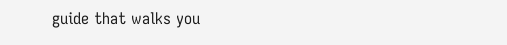guide that walks you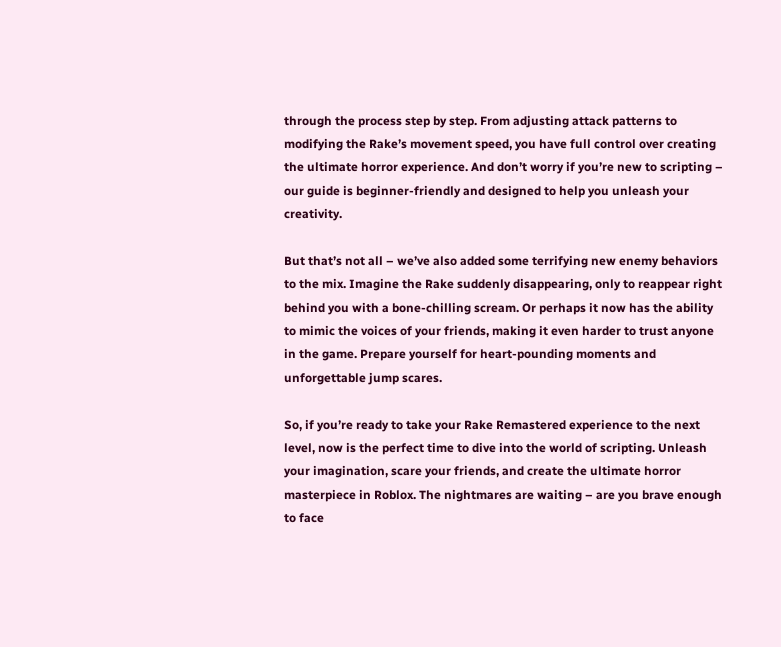through the process step by step. From adjusting attack patterns to modifying the Rake’s movement speed, you have full control over creating the ultimate horror experience. And don’t worry if you’re new to scripting – our guide is beginner-friendly and designed to help you unleash your creativity.

But that’s not all – we’ve also added some terrifying new enemy behaviors to the mix. Imagine the Rake suddenly disappearing, only to reappear right behind you with a bone-chilling scream. Or perhaps it now has the ability to mimic the voices of your friends, making it even harder to trust anyone in the game. Prepare yourself for heart-pounding moments and unforgettable jump scares.

So, if you’re ready to take your Rake Remastered experience to the next level, now is the perfect time to dive into the world of scripting. Unleash your imagination, scare your friends, and create the ultimate horror masterpiece in Roblox. The nightmares are waiting – are you brave enough to face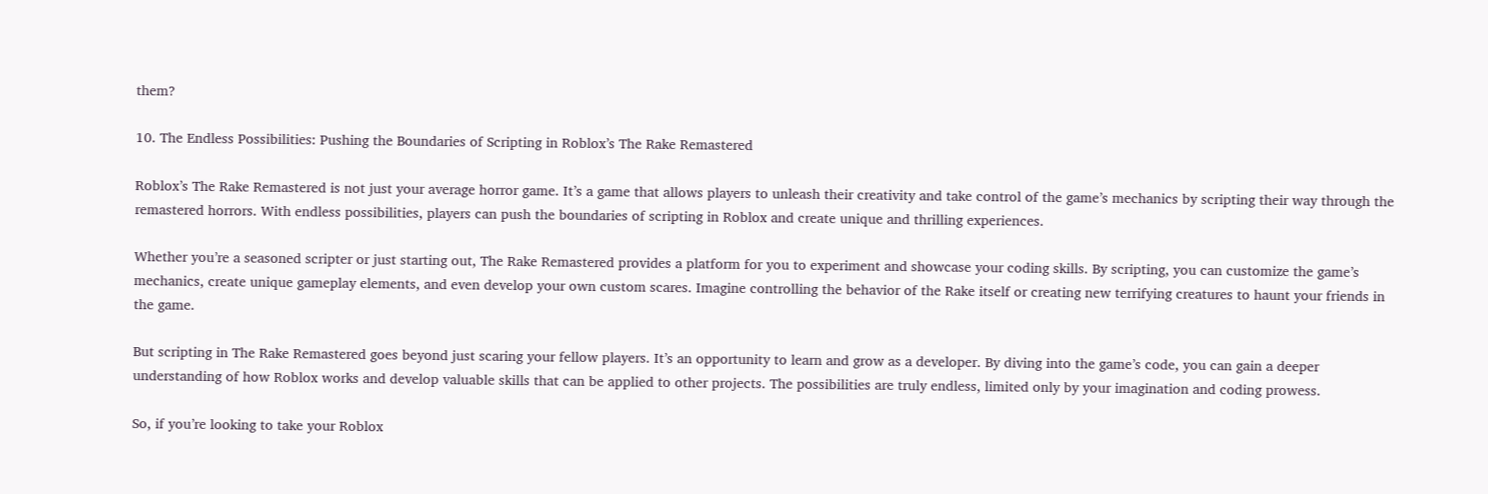them?

10. The Endless Possibilities: Pushing the Boundaries of Scripting in Roblox’s The Rake Remastered

Roblox’s The Rake Remastered is not just your average horror game. It’s a game that allows players to unleash their creativity and take control of the game’s mechanics by scripting their way through the remastered horrors. With endless possibilities, players can push the boundaries of scripting in Roblox and create unique and thrilling experiences.

Whether you’re a seasoned scripter or just starting out, The Rake Remastered provides a platform for you to experiment and showcase your coding skills. By scripting, you can customize the game’s mechanics, create unique gameplay elements, and even develop your own custom scares. Imagine controlling the behavior of the Rake itself or creating new terrifying creatures to haunt your friends in the game.

But scripting in The Rake Remastered goes beyond just scaring your fellow players. It’s an opportunity to learn and grow as a developer. By diving into the game’s code, you can gain a deeper understanding of how Roblox works and develop valuable skills that can be applied to other projects. The possibilities are truly endless, limited only by your imagination and coding prowess.

So, if you’re looking to take your Roblox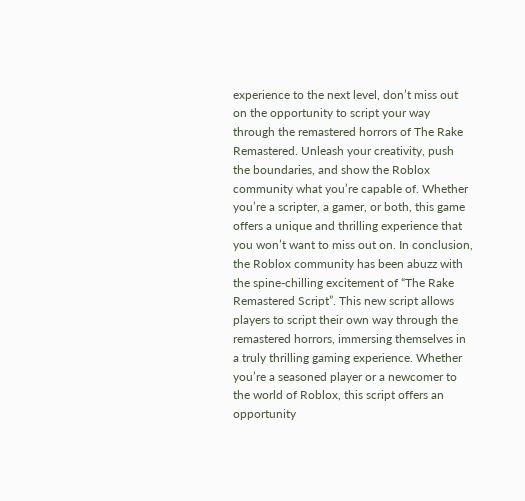experience to the next level, don’t miss out on the opportunity to script your way through the remastered horrors of The Rake Remastered. Unleash your creativity, push the boundaries, and show the Roblox community what you’re capable of. Whether you’re a scripter, a gamer, or both, this game offers a unique and thrilling experience that you won’t want to miss out on. In conclusion, the Roblox community has been abuzz with the spine-chilling excitement of “The Rake Remastered Script”. This new script allows players to script their own way through the remastered horrors, immersing themselves in a truly thrilling gaming experience. Whether you’re a seasoned player or a newcomer to the world of Roblox, this script offers an opportunity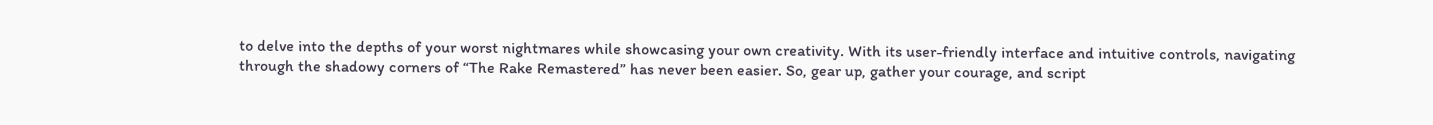to delve into the depths of your worst nightmares while showcasing your own creativity. With its user-friendly interface and intuitive controls, navigating through the shadowy corners of “The Rake Remastered” has never been easier. So, gear up, gather your courage, and script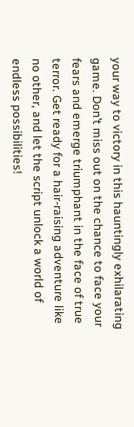your way to victory in this hauntingly exhilarating game. Don’t miss out on the chance to face your fears and emerge triumphant in the face of true terror. Get ready for a hair-raising adventure like no other, and let the script unlock a world of endless possibilities!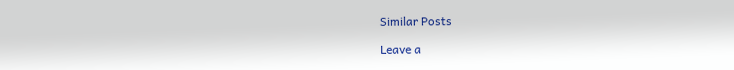Similar Posts

Leave a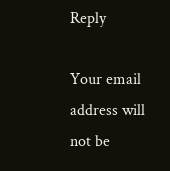Reply

Your email address will not be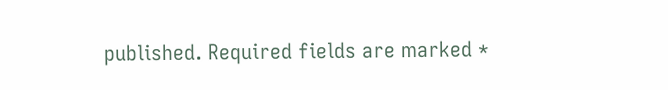published. Required fields are marked *